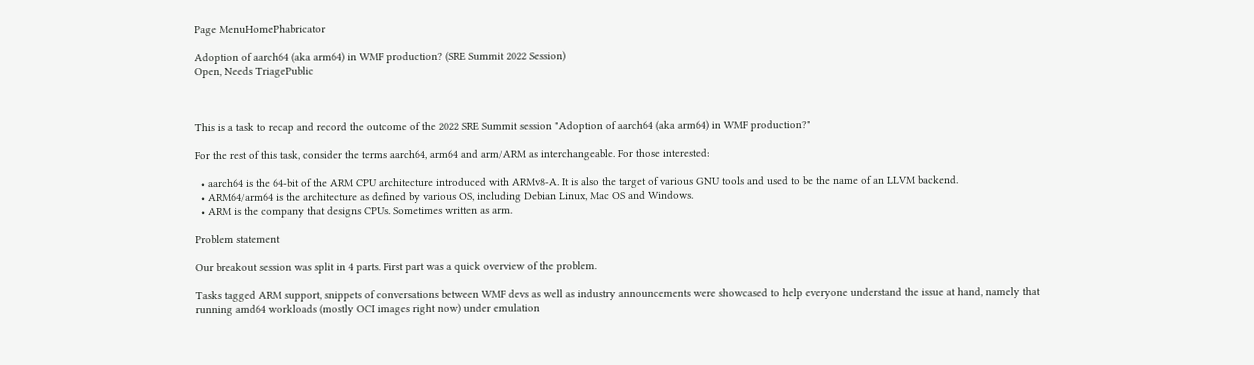Page MenuHomePhabricator

Adoption of aarch64 (aka arm64) in WMF production? (SRE Summit 2022 Session)
Open, Needs TriagePublic



This is a task to recap and record the outcome of the 2022 SRE Summit session "Adoption of aarch64 (aka arm64) in WMF production?"

For the rest of this task, consider the terms aarch64, arm64 and arm/ARM as interchangeable. For those interested:

  • aarch64 is the 64-bit of the ARM CPU architecture introduced with ARMv8-A. It is also the target of various GNU tools and used to be the name of an LLVM backend.
  • ARM64/arm64 is the architecture as defined by various OS, including Debian Linux, Mac OS and Windows.
  • ARM is the company that designs CPUs. Sometimes written as arm.

Problem statement

Our breakout session was split in 4 parts. First part was a quick overview of the problem.

Tasks tagged ARM support, snippets of conversations between WMF devs as well as industry announcements were showcased to help everyone understand the issue at hand, namely that running amd64 workloads (mostly OCI images right now) under emulation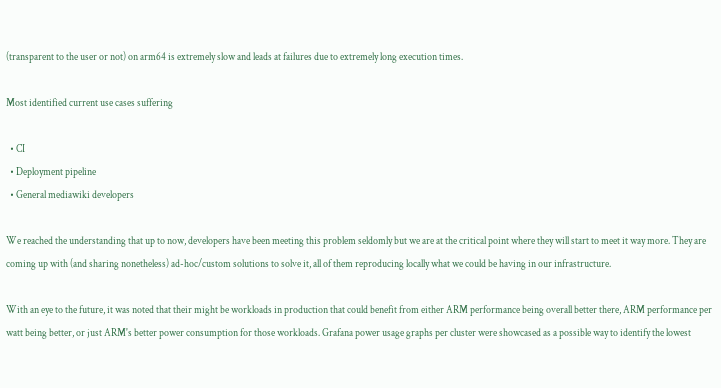(transparent to the user or not) on arm64 is extremely slow and leads at failures due to extremely long execution times.

Most identified current use cases suffering

  • CI
  • Deployment pipeline
  • General mediawiki developers

We reached the understanding that up to now, developers have been meeting this problem seldomly but we are at the critical point where they will start to meet it way more. They are coming up with (and sharing nonetheless) ad-hoc/custom solutions to solve it, all of them reproducing locally what we could be having in our infrastructure.

With an eye to the future, it was noted that their might be workloads in production that could benefit from either ARM performance being overall better there, ARM performance per watt being better, or just ARM's better power consumption for those workloads. Grafana power usage graphs per cluster were showcased as a possible way to identify the lowest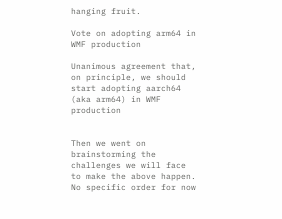hanging fruit.

Vote on adopting arm64 in WMF production

Unanimous agreement that, on principle, we should start adopting aarch64 (aka arm64) in WMF production


Then we went on brainstorming the challenges we will face to make the above happen. No specific order for now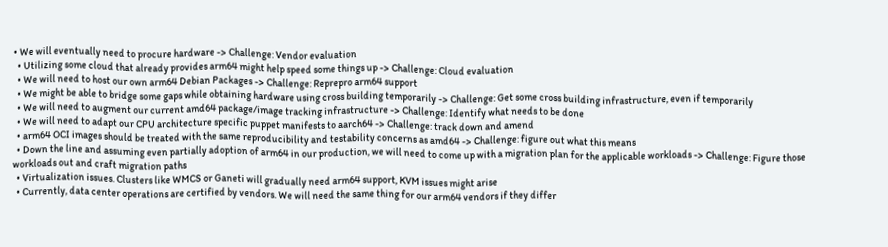• We will eventually need to procure hardware -> Challenge: Vendor evaluation
  • Utilizing some cloud that already provides arm64 might help speed some things up -> Challenge: Cloud evaluation
  • We will need to host our own arm64 Debian Packages -> Challenge: Reprepro arm64 support
  • We might be able to bridge some gaps while obtaining hardware using cross building temporarily -> Challenge: Get some cross building infrastructure, even if temporarily
  • We will need to augment our current amd64 package/image tracking infrastructure -> Challenge: Identify what needs to be done
  • We will need to adapt our CPU architecture specific puppet manifests to aarch64 -> Challenge: track down and amend
  • arm64 OCI images should be treated with the same reproducibility and testability concerns as amd64 -> Challenge: figure out what this means
  • Down the line and assuming even partially adoption of arm64 in our production, we will need to come up with a migration plan for the applicable workloads -> Challenge: Figure those workloads out and craft migration paths
  • Virtualization issues. Clusters like WMCS or Ganeti will gradually need arm64 support, KVM issues might arise
  • Currently, data center operations are certified by vendors. We will need the same thing for our arm64 vendors if they differ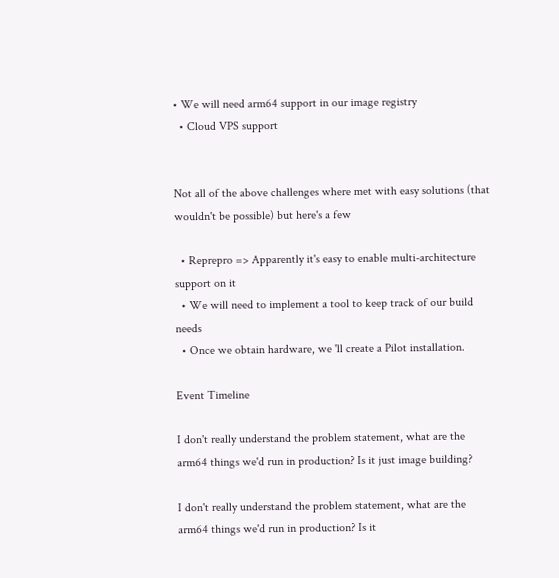• We will need arm64 support in our image registry
  • Cloud VPS support


Not all of the above challenges where met with easy solutions (that wouldn't be possible) but here's a few

  • Reprepro => Apparently it's easy to enable multi-architecture support on it
  • We will need to implement a tool to keep track of our build needs
  • Once we obtain hardware, we 'll create a Pilot installation.

Event Timeline

I don't really understand the problem statement, what are the arm64 things we'd run in production? Is it just image building?

I don't really understand the problem statement, what are the arm64 things we'd run in production? Is it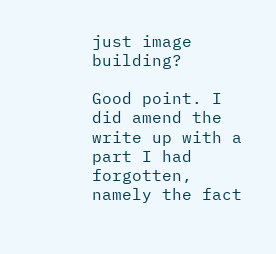just image building?

Good point. I did amend the write up with a part I had forgotten, namely the fact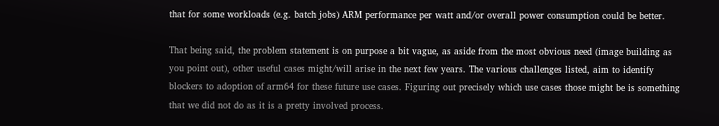that for some workloads (e.g. batch jobs) ARM performance per watt and/or overall power consumption could be better.

That being said, the problem statement is on purpose a bit vague, as aside from the most obvious need (image building as you point out), other useful cases might/will arise in the next few years. The various challenges listed, aim to identify blockers to adoption of arm64 for these future use cases. Figuring out precisely which use cases those might be is something that we did not do as it is a pretty involved process.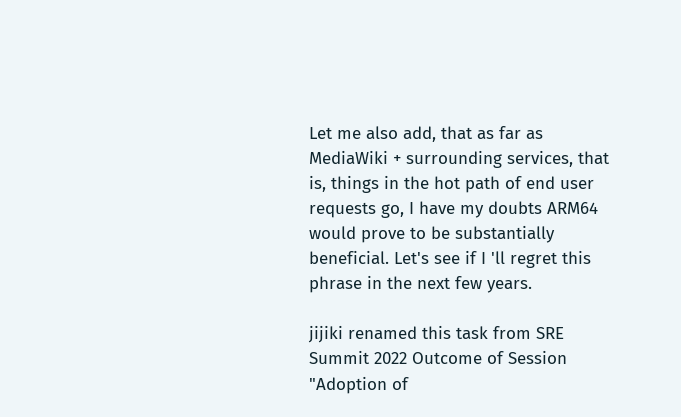Let me also add, that as far as MediaWiki + surrounding services, that is, things in the hot path of end user requests go, I have my doubts ARM64 would prove to be substantially beneficial. Let's see if I 'll regret this phrase in the next few years.

jijiki renamed this task from SRE Summit 2022 Outcome of Session "Adoption of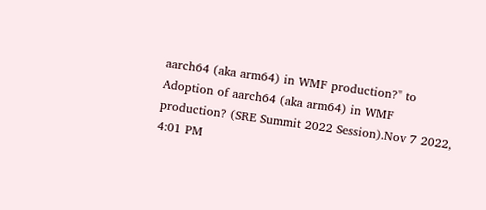aarch64 (aka arm64) in WMF production?" to Adoption of aarch64 (aka arm64) in WMF production? (SRE Summit 2022 Session).Nov 7 2022, 4:01 PM